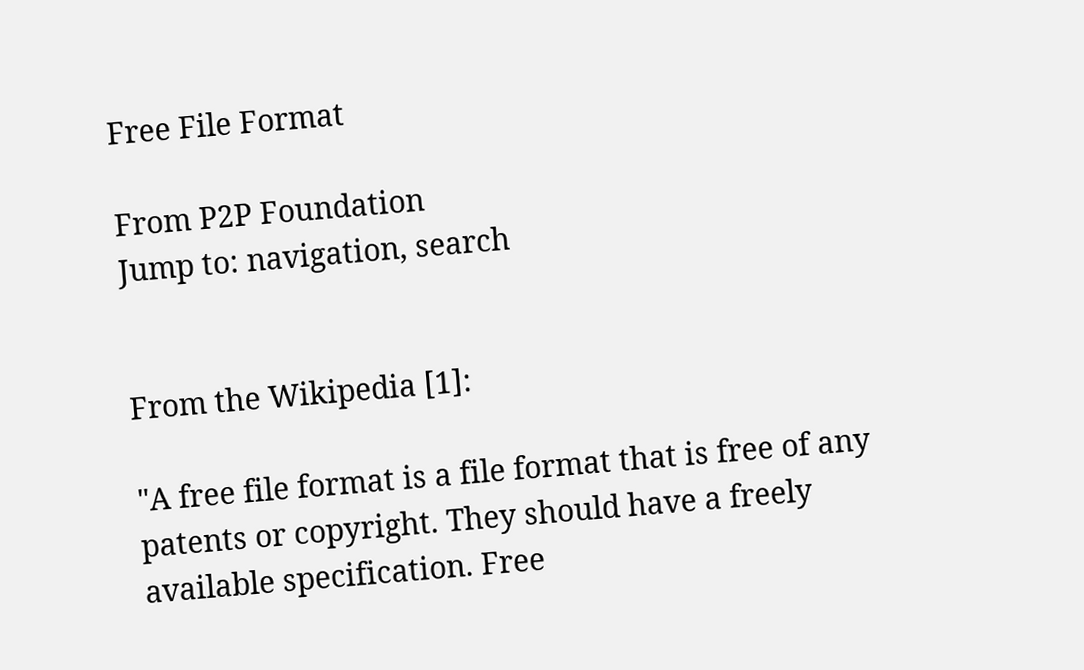Free File Format

From P2P Foundation
Jump to: navigation, search


From the Wikipedia [1]:

"A free file format is a file format that is free of any patents or copyright. They should have a freely available specification. Free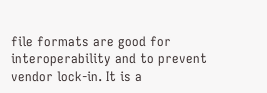file formats are good for interoperability and to prevent vendor lock-in. It is a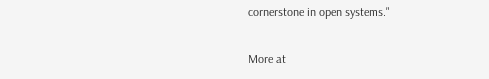cornerstone in open systems."

More at